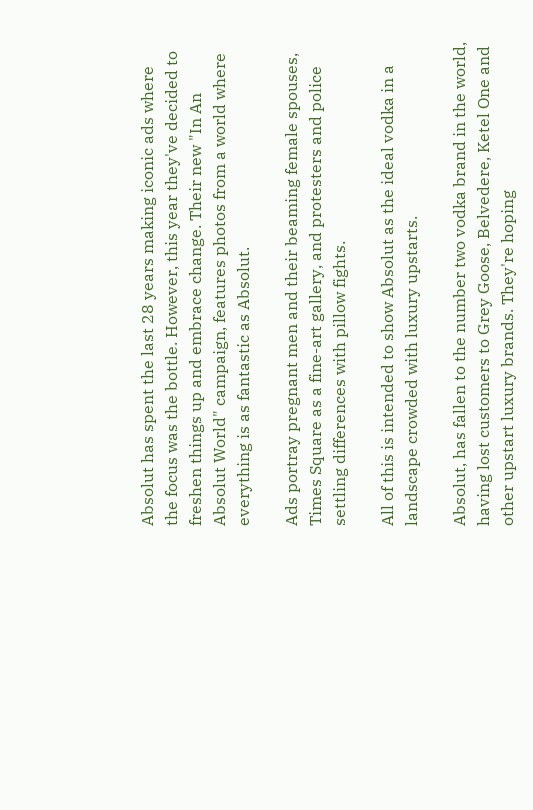Absolut has spent the last 28 years making iconic ads where the focus was the bottle. However, this year they've decided to freshen things up and embrace change. Their new "In An Absolut World" campaign, features photos from a world where everything is as fantastic as Absolut.

Ads portray pregnant men and their beaming female spouses, Times Square as a fine-art gallery, and protesters and police settling differences with pillow fights.

All of this is intended to show Absolut as the ideal vodka in a landscape crowded with luxury upstarts.

Absolut, has fallen to the number two vodka brand in the world, having lost customers to Grey Goose, Belvedere, Ketel One and other upstart luxury brands. They're hoping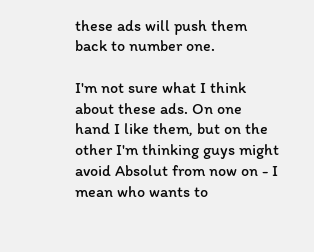these ads will push them back to number one.

I'm not sure what I think about these ads. On one hand I like them, but on the other I'm thinking guys might avoid Absolut from now on - I mean who wants to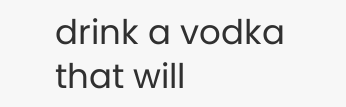drink a vodka that will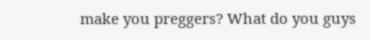make you preggers? What do you guys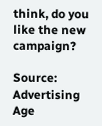think, do you like the new campaign?

Source: Advertising Age